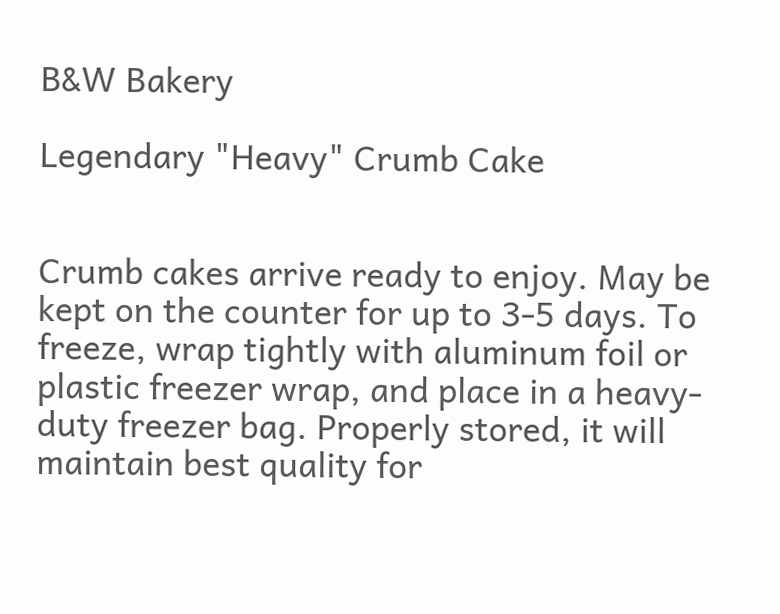B&W Bakery

Legendary "Heavy" Crumb Cake


Crumb cakes arrive ready to enjoy. May be kept on the counter for up to 3-5 days. To freeze, wrap tightly with aluminum foil or plastic freezer wrap, and place in a heavy-duty freezer bag. Properly stored, it will maintain best quality for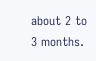about 2 to 3 months.